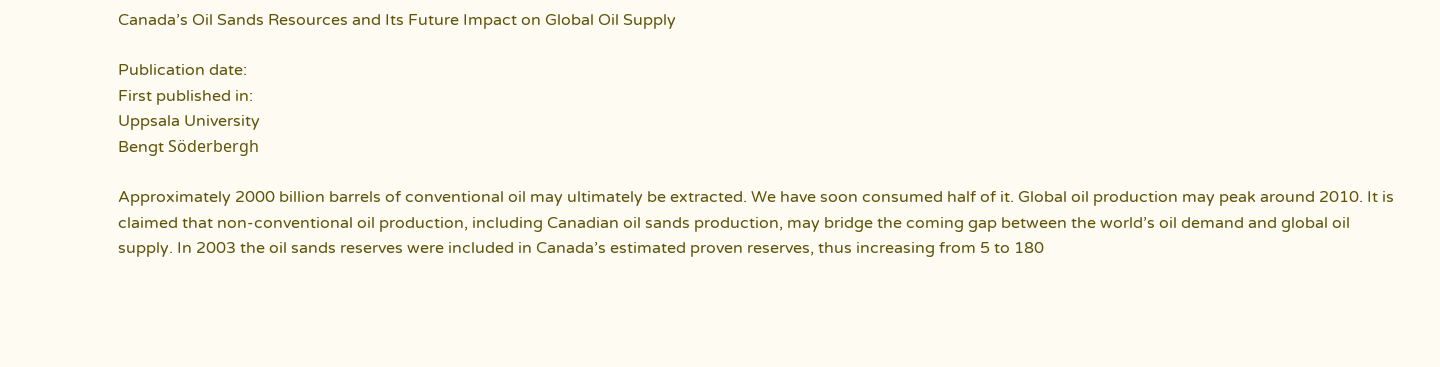Canada’s Oil Sands Resources and Its Future Impact on Global Oil Supply

Publication date:
First published in:
Uppsala University
Bengt Söderbergh

Approximately 2000 billion barrels of conventional oil may ultimately be extracted. We have soon consumed half of it. Global oil production may peak around 2010. It is claimed that non-conventional oil production, including Canadian oil sands production, may bridge the coming gap between the world’s oil demand and global oil supply. In 2003 the oil sands reserves were included in Canada’s estimated proven reserves, thus increasing from 5 to 180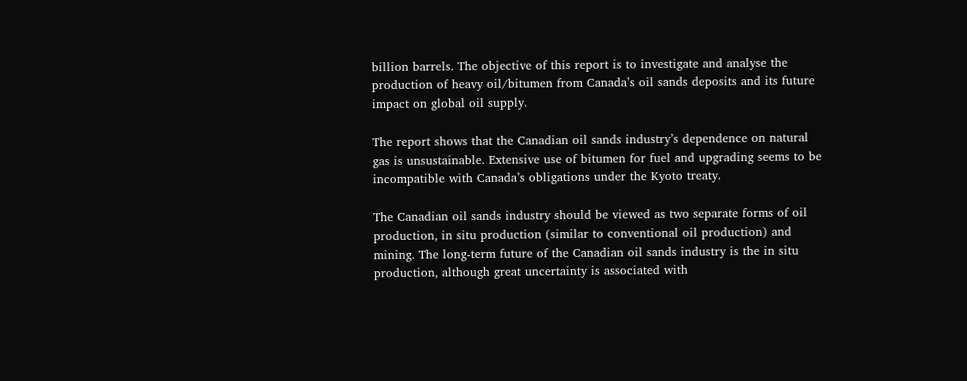billion barrels. The objective of this report is to investigate and analyse the production of heavy oil/bitumen from Canada’s oil sands deposits and its future impact on global oil supply.

The report shows that the Canadian oil sands industry’s dependence on natural gas is unsustainable. Extensive use of bitumen for fuel and upgrading seems to be incompatible with Canada’s obligations under the Kyoto treaty.

The Canadian oil sands industry should be viewed as two separate forms of oil production, in situ production (similar to conventional oil production) and mining. The long-term future of the Canadian oil sands industry is the in situ production, although great uncertainty is associated with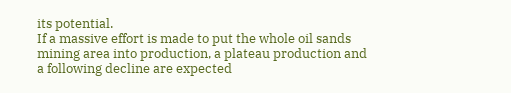its potential.
If a massive effort is made to put the whole oil sands mining area into production, a plateau production and a following decline are expected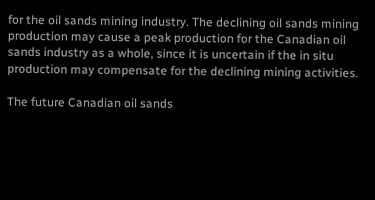for the oil sands mining industry. The declining oil sands mining production may cause a peak production for the Canadian oil sands industry as a whole, since it is uncertain if the in situ production may compensate for the declining mining activities.

The future Canadian oil sands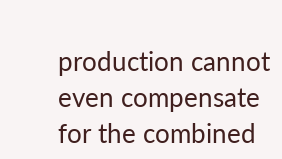production cannot even compensate for the combined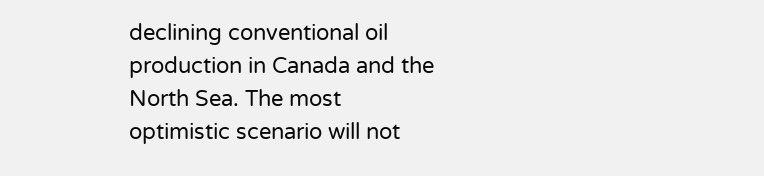declining conventional oil production in Canada and the North Sea. The most optimistic scenario will not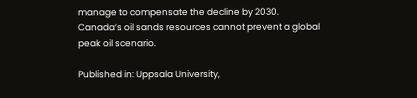manage to compensate the decline by 2030. Canada’s oil sands resources cannot prevent a global peak oil scenario.

Published in: Uppsala University,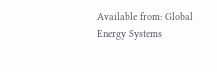Available from: Global Energy Systems